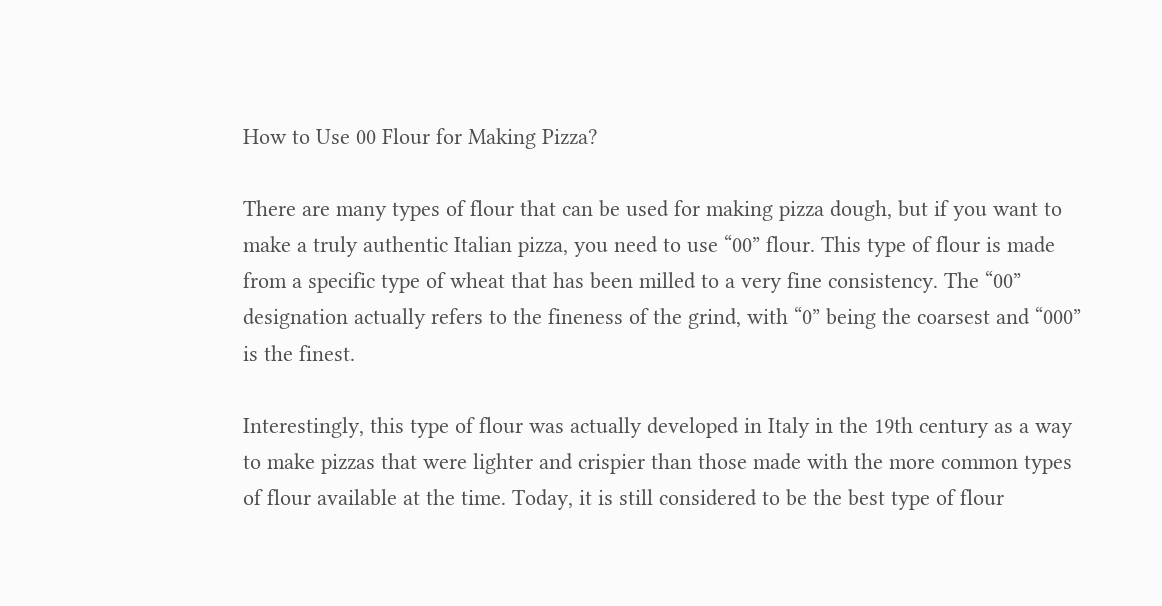How to Use 00 Flour for Making Pizza?

There are many types of flour that can be used for making pizza dough, but if you want to make a truly authentic Italian pizza, you need to use “00” flour. This type of flour is made from a specific type of wheat that has been milled to a very fine consistency. The “00” designation actually refers to the fineness of the grind, with “0” being the coarsest and “000” is the finest.

Interestingly, this type of flour was actually developed in Italy in the 19th century as a way to make pizzas that were lighter and crispier than those made with the more common types of flour available at the time. Today, it is still considered to be the best type of flour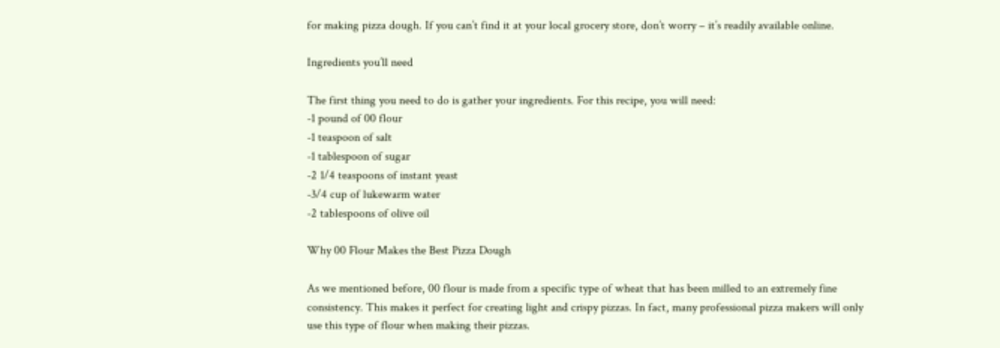for making pizza dough. If you can’t find it at your local grocery store, don’t worry – it’s readily available online.

Ingredients you’ll need

The first thing you need to do is gather your ingredients. For this recipe, you will need:
-1 pound of 00 flour
-1 teaspoon of salt
-1 tablespoon of sugar
-2 1/4 teaspoons of instant yeast
-3/4 cup of lukewarm water
-2 tablespoons of olive oil

Why 00 Flour Makes the Best Pizza Dough

As we mentioned before, 00 flour is made from a specific type of wheat that has been milled to an extremely fine consistency. This makes it perfect for creating light and crispy pizzas. In fact, many professional pizza makers will only use this type of flour when making their pizzas.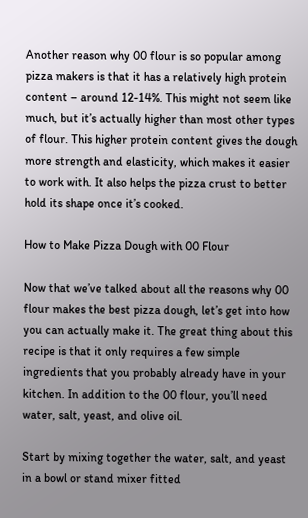Another reason why 00 flour is so popular among pizza makers is that it has a relatively high protein content – around 12-14%. This might not seem like much, but it’s actually higher than most other types of flour. This higher protein content gives the dough more strength and elasticity, which makes it easier to work with. It also helps the pizza crust to better hold its shape once it’s cooked.

How to Make Pizza Dough with 00 Flour

Now that we’ve talked about all the reasons why 00 flour makes the best pizza dough, let’s get into how you can actually make it. The great thing about this recipe is that it only requires a few simple ingredients that you probably already have in your kitchen. In addition to the 00 flour, you’ll need water, salt, yeast, and olive oil.

Start by mixing together the water, salt, and yeast in a bowl or stand mixer fitted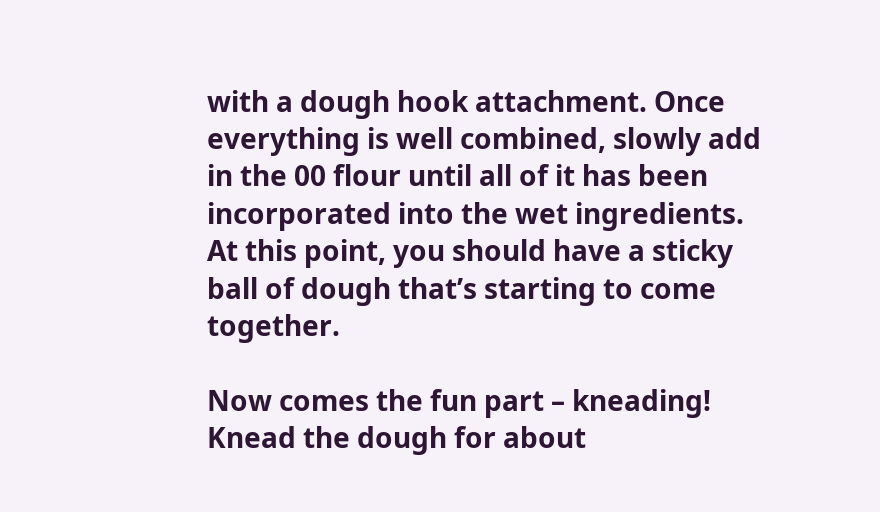with a dough hook attachment. Once everything is well combined, slowly add in the 00 flour until all of it has been incorporated into the wet ingredients. At this point, you should have a sticky ball of dough that’s starting to come together.

Now comes the fun part – kneading! Knead the dough for about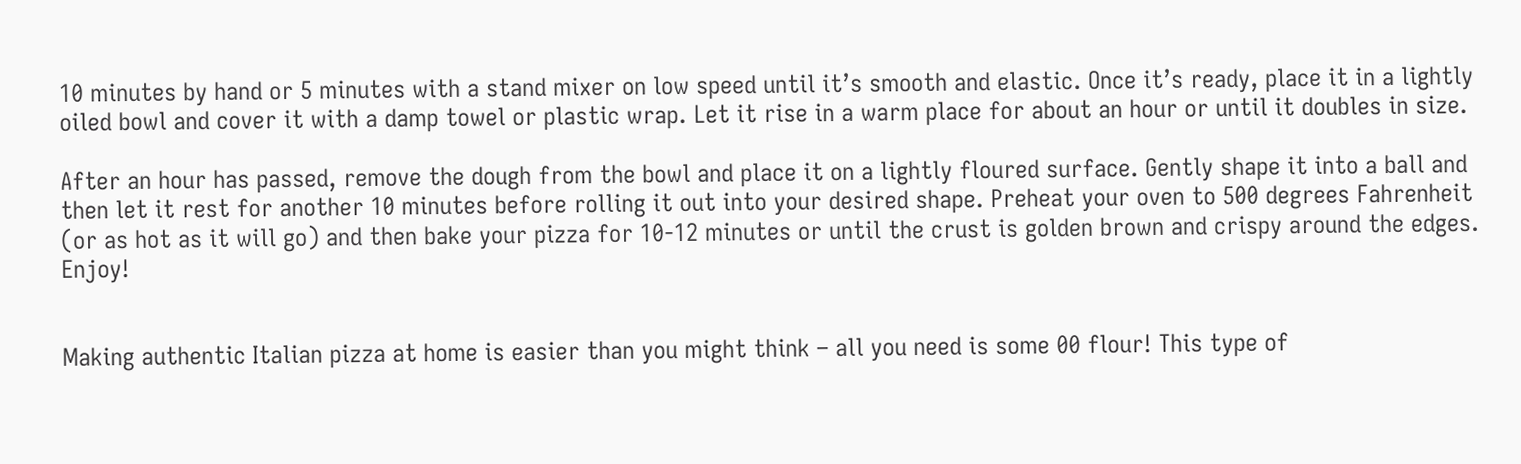10 minutes by hand or 5 minutes with a stand mixer on low speed until it’s smooth and elastic. Once it’s ready, place it in a lightly oiled bowl and cover it with a damp towel or plastic wrap. Let it rise in a warm place for about an hour or until it doubles in size.

After an hour has passed, remove the dough from the bowl and place it on a lightly floured surface. Gently shape it into a ball and then let it rest for another 10 minutes before rolling it out into your desired shape. Preheat your oven to 500 degrees Fahrenheit (or as hot as it will go) and then bake your pizza for 10-12 minutes or until the crust is golden brown and crispy around the edges. Enjoy!


Making authentic Italian pizza at home is easier than you might think – all you need is some 00 flour! This type of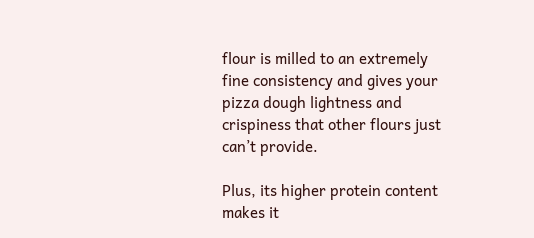flour is milled to an extremely fine consistency and gives your pizza dough lightness and crispiness that other flours just can’t provide.

Plus, its higher protein content makes it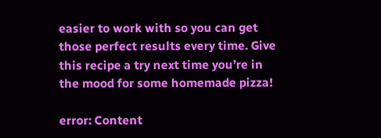easier to work with so you can get those perfect results every time. Give this recipe a try next time you’re in the mood for some homemade pizza!

error: Content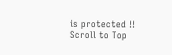is protected !!
Scroll to Top